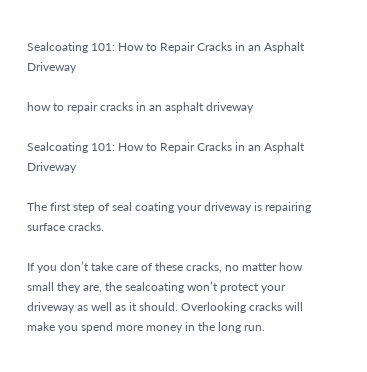Sealcoating 101: How to Repair Cracks in an Asphalt Driveway

how to repair cracks in an asphalt driveway

Sealcoating 101: How to Repair Cracks in an Asphalt Driveway

The first step of seal coating your driveway is repairing surface cracks.

If you don’t take care of these cracks, no matter how small they are, the sealcoating won’t protect your driveway as well as it should. Overlooking cracks will make you spend more money in the long run.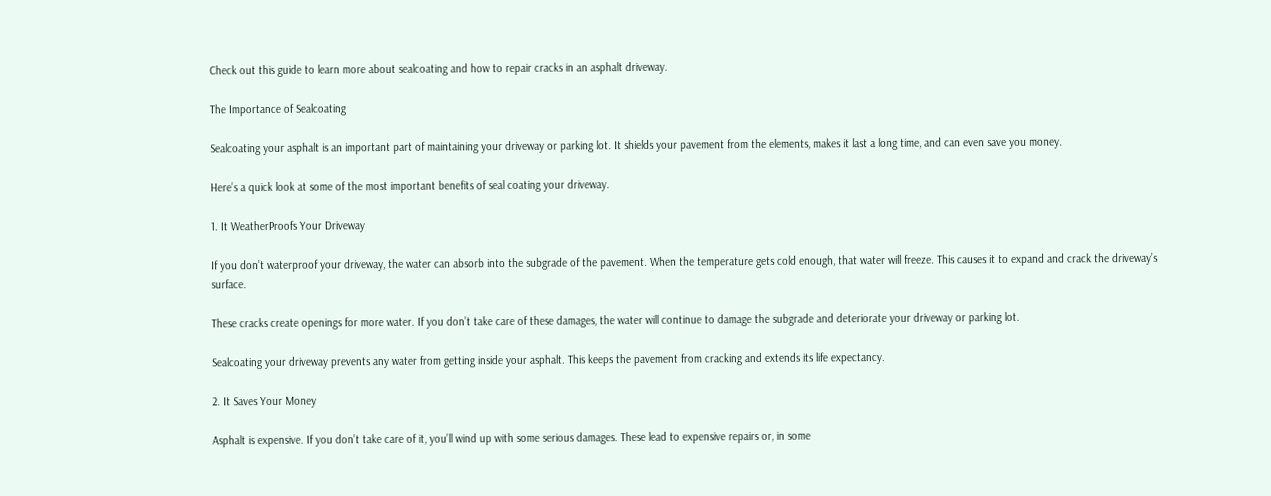Check out this guide to learn more about sealcoating and how to repair cracks in an asphalt driveway.

The Importance of Sealcoating

Sealcoating your asphalt is an important part of maintaining your driveway or parking lot. It shields your pavement from the elements, makes it last a long time, and can even save you money.

Here’s a quick look at some of the most important benefits of seal coating your driveway.

1. It WeatherProofs Your Driveway

If you don’t waterproof your driveway, the water can absorb into the subgrade of the pavement. When the temperature gets cold enough, that water will freeze. This causes it to expand and crack the driveway’s surface.

These cracks create openings for more water. If you don’t take care of these damages, the water will continue to damage the subgrade and deteriorate your driveway or parking lot.

Sealcoating your driveway prevents any water from getting inside your asphalt. This keeps the pavement from cracking and extends its life expectancy.

2. It Saves Your Money

Asphalt is expensive. If you don’t take care of it, you’ll wind up with some serious damages. These lead to expensive repairs or, in some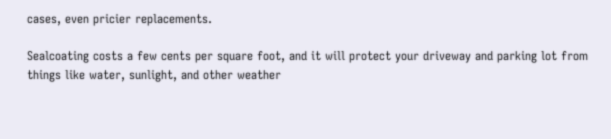cases, even pricier replacements.

Sealcoating costs a few cents per square foot, and it will protect your driveway and parking lot from things like water, sunlight, and other weather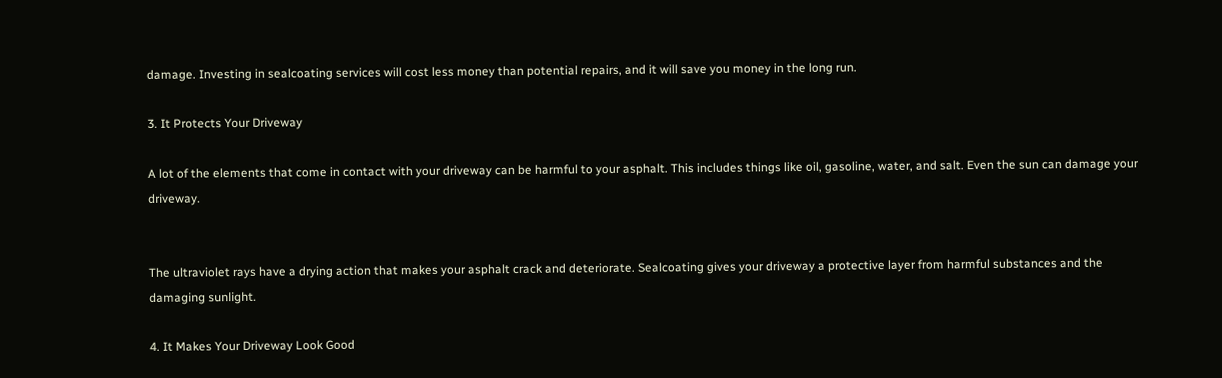damage. Investing in sealcoating services will cost less money than potential repairs, and it will save you money in the long run.

3. It Protects Your Driveway

A lot of the elements that come in contact with your driveway can be harmful to your asphalt. This includes things like oil, gasoline, water, and salt. Even the sun can damage your driveway.


The ultraviolet rays have a drying action that makes your asphalt crack and deteriorate. Sealcoating gives your driveway a protective layer from harmful substances and the damaging sunlight.

4. It Makes Your Driveway Look Good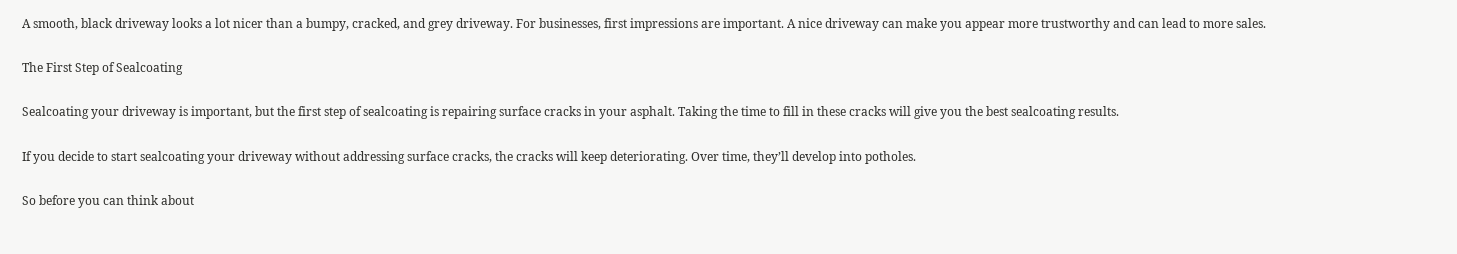A smooth, black driveway looks a lot nicer than a bumpy, cracked, and grey driveway. For businesses, first impressions are important. A nice driveway can make you appear more trustworthy and can lead to more sales.

The First Step of Sealcoating

Sealcoating your driveway is important, but the first step of sealcoating is repairing surface cracks in your asphalt. Taking the time to fill in these cracks will give you the best sealcoating results.

If you decide to start sealcoating your driveway without addressing surface cracks, the cracks will keep deteriorating. Over time, they’ll develop into potholes.

So before you can think about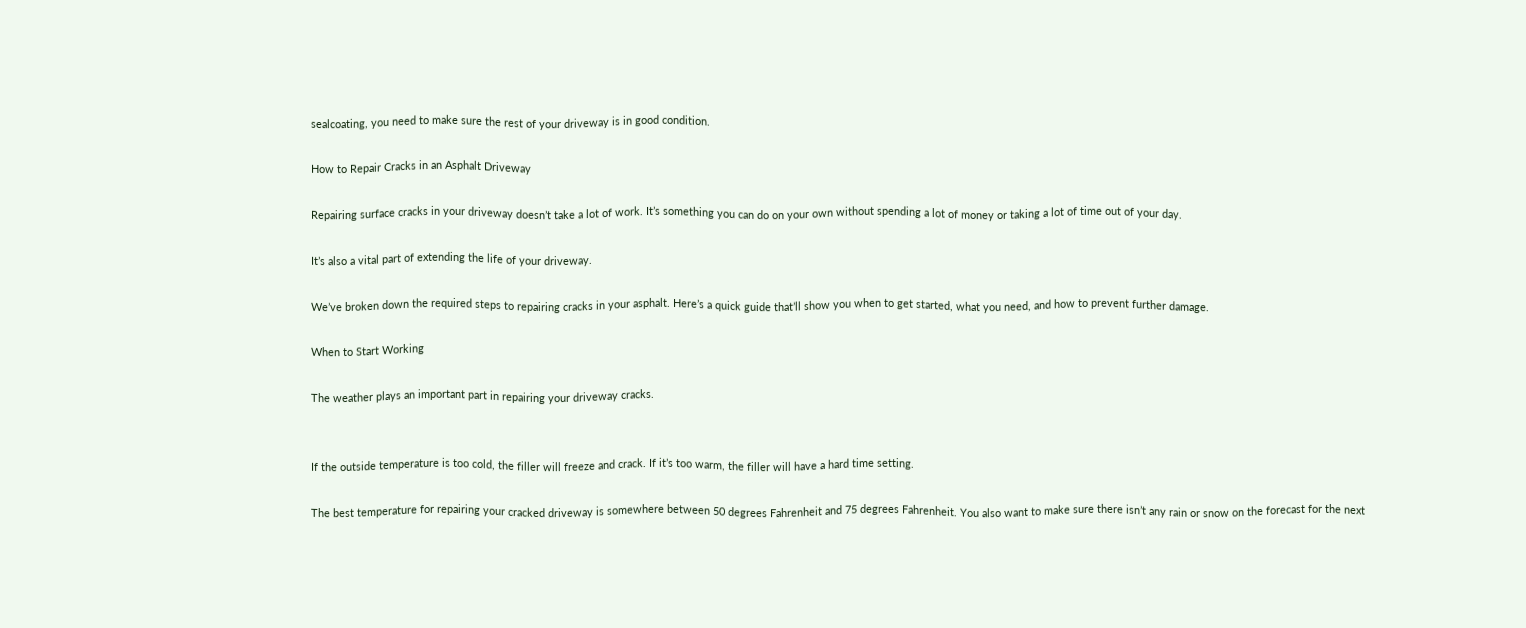sealcoating, you need to make sure the rest of your driveway is in good condition.

How to Repair Cracks in an Asphalt Driveway

Repairing surface cracks in your driveway doesn’t take a lot of work. It’s something you can do on your own without spending a lot of money or taking a lot of time out of your day.

It’s also a vital part of extending the life of your driveway.

We’ve broken down the required steps to repairing cracks in your asphalt. Here’s a quick guide that’ll show you when to get started, what you need, and how to prevent further damage.

When to Start Working

The weather plays an important part in repairing your driveway cracks.


If the outside temperature is too cold, the filler will freeze and crack. If it’s too warm, the filler will have a hard time setting.

The best temperature for repairing your cracked driveway is somewhere between 50 degrees Fahrenheit and 75 degrees Fahrenheit. You also want to make sure there isn’t any rain or snow on the forecast for the next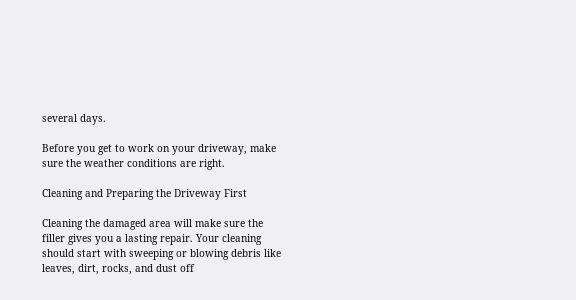several days.

Before you get to work on your driveway, make sure the weather conditions are right.

Cleaning and Preparing the Driveway First

Cleaning the damaged area will make sure the filler gives you a lasting repair. Your cleaning should start with sweeping or blowing debris like leaves, dirt, rocks, and dust off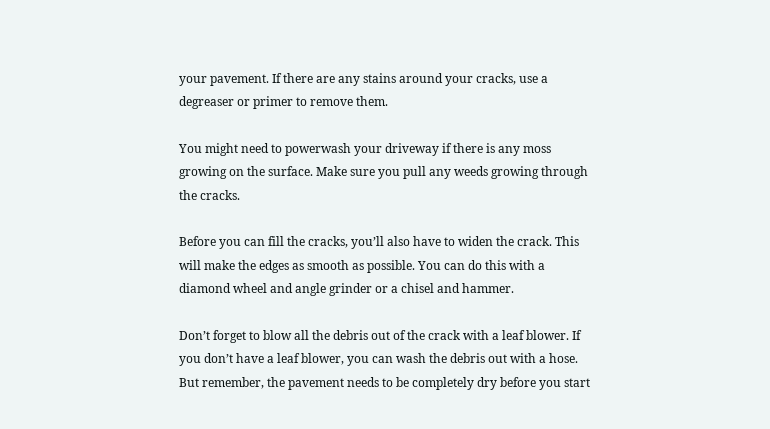your pavement. If there are any stains around your cracks, use a degreaser or primer to remove them.

You might need to powerwash your driveway if there is any moss growing on the surface. Make sure you pull any weeds growing through the cracks.

Before you can fill the cracks, you’ll also have to widen the crack. This will make the edges as smooth as possible. You can do this with a diamond wheel and angle grinder or a chisel and hammer.

Don’t forget to blow all the debris out of the crack with a leaf blower. If you don’t have a leaf blower, you can wash the debris out with a hose. But remember, the pavement needs to be completely dry before you start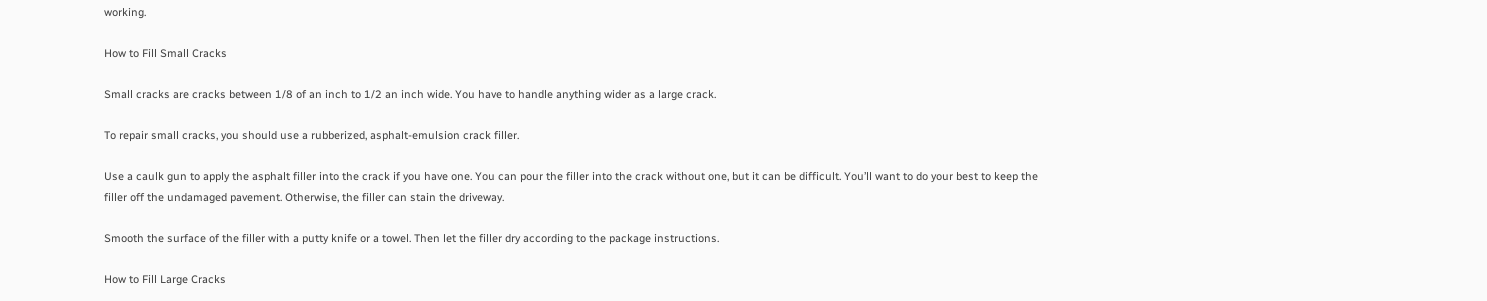working.

How to Fill Small Cracks

Small cracks are cracks between 1/8 of an inch to 1/2 an inch wide. You have to handle anything wider as a large crack.

To repair small cracks, you should use a rubberized, asphalt-emulsion crack filler.

Use a caulk gun to apply the asphalt filler into the crack if you have one. You can pour the filler into the crack without one, but it can be difficult. You’ll want to do your best to keep the filler off the undamaged pavement. Otherwise, the filler can stain the driveway.

Smooth the surface of the filler with a putty knife or a towel. Then let the filler dry according to the package instructions.

How to Fill Large Cracks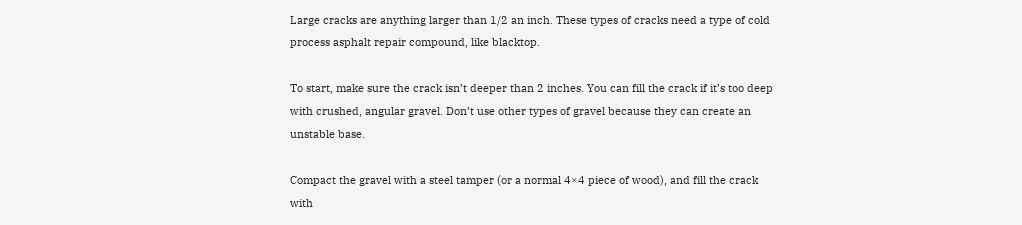Large cracks are anything larger than 1/2 an inch. These types of cracks need a type of cold process asphalt repair compound, like blacktop.

To start, make sure the crack isn’t deeper than 2 inches. You can fill the crack if it’s too deep with crushed, angular gravel. Don’t use other types of gravel because they can create an unstable base.

Compact the gravel with a steel tamper (or a normal 4×4 piece of wood), and fill the crack with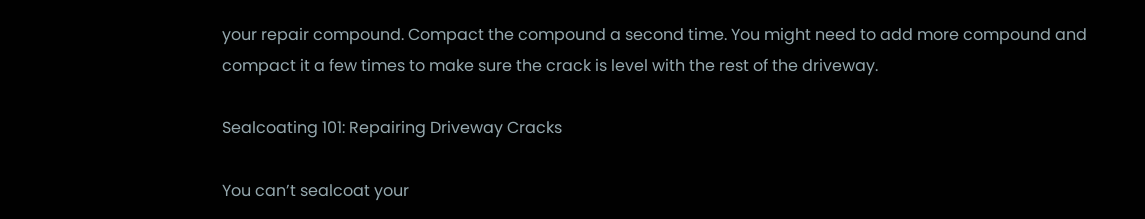your repair compound. Compact the compound a second time. You might need to add more compound and compact it a few times to make sure the crack is level with the rest of the driveway.

Sealcoating 101: Repairing Driveway Cracks

You can’t sealcoat your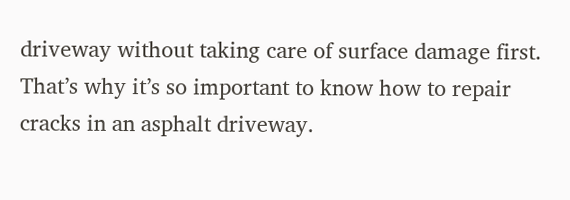driveway without taking care of surface damage first. That’s why it’s so important to know how to repair cracks in an asphalt driveway.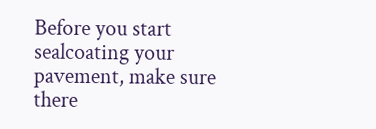Before you start sealcoating your pavement, make sure there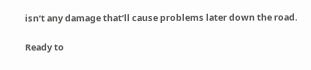isn’t any damage that’ll cause problems later down the road.

Ready to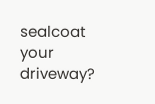sealcoat your driveway?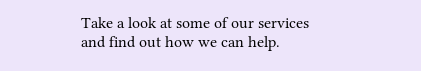Take a look at some of our services and find out how we can help.